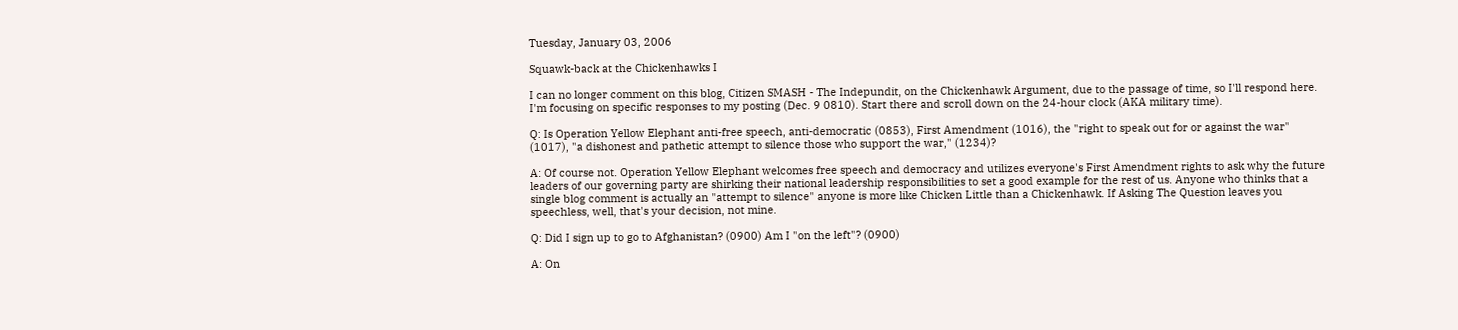Tuesday, January 03, 2006

Squawk-back at the Chickenhawks I

I can no longer comment on this blog, Citizen SMASH - The Indepundit, on the Chickenhawk Argument, due to the passage of time, so I'll respond here. I'm focusing on specific responses to my posting (Dec. 9 0810). Start there and scroll down on the 24-hour clock (AKA military time).

Q: Is Operation Yellow Elephant anti-free speech, anti-democratic (0853), First Amendment (1016), the "right to speak out for or against the war" (1017), "a dishonest and pathetic attempt to silence those who support the war," (1234)?

A: Of course not. Operation Yellow Elephant welcomes free speech and democracy and utilizes everyone's First Amendment rights to ask why the future leaders of our governing party are shirking their national leadership responsibilities to set a good example for the rest of us. Anyone who thinks that a single blog comment is actually an "attempt to silence" anyone is more like Chicken Little than a Chickenhawk. If Asking The Question leaves you speechless, well, that's your decision, not mine.

Q: Did I sign up to go to Afghanistan? (0900) Am I "on the left"? (0900)

A: On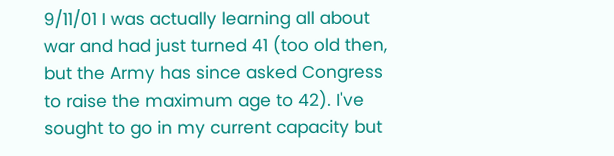9/11/01 I was actually learning all about war and had just turned 41 (too old then, but the Army has since asked Congress to raise the maximum age to 42). I've sought to go in my current capacity but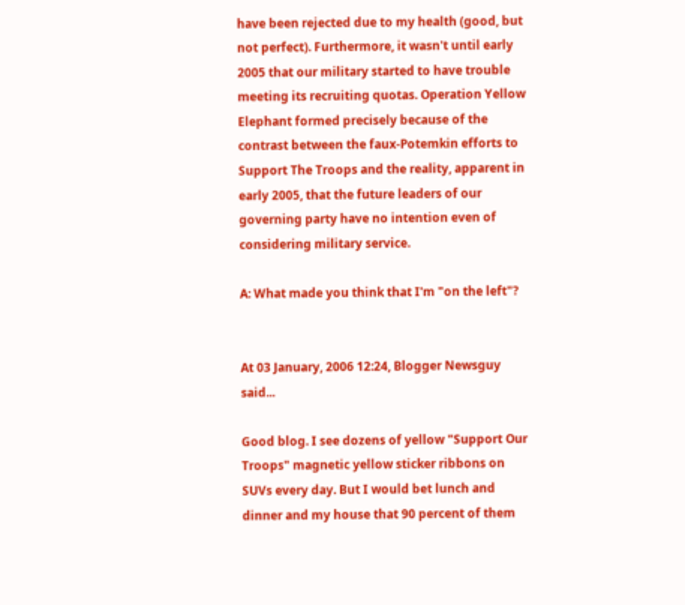have been rejected due to my health (good, but not perfect). Furthermore, it wasn't until early 2005 that our military started to have trouble meeting its recruiting quotas. Operation Yellow Elephant formed precisely because of the contrast between the faux-Potemkin efforts to Support The Troops and the reality, apparent in early 2005, that the future leaders of our governing party have no intention even of considering military service.

A: What made you think that I'm "on the left"?


At 03 January, 2006 12:24, Blogger Newsguy said...

Good blog. I see dozens of yellow "Support Our Troops" magnetic yellow sticker ribbons on SUVs every day. But I would bet lunch and dinner and my house that 90 percent of them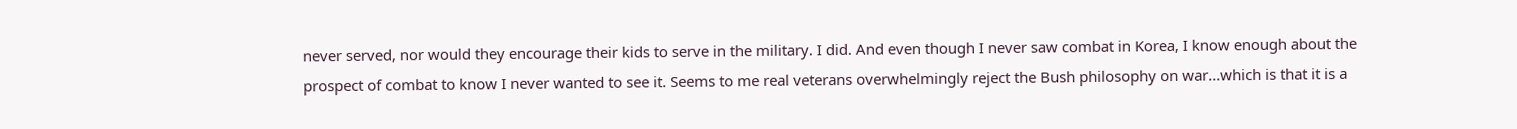never served, nor would they encourage their kids to serve in the military. I did. And even though I never saw combat in Korea, I know enough about the prospect of combat to know I never wanted to see it. Seems to me real veterans overwhelmingly reject the Bush philosophy on war...which is that it is a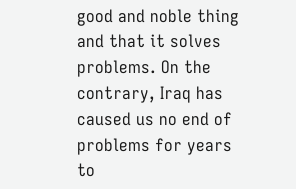good and noble thing and that it solves problems. On the contrary, Iraq has caused us no end of problems for years to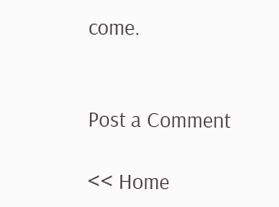come.


Post a Comment

<< Home